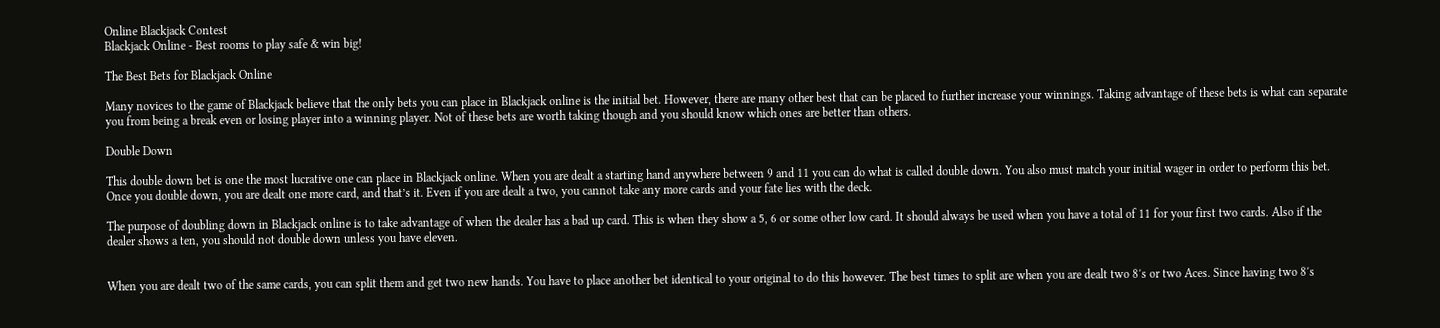Online Blackjack Contest
Blackjack Online - Best rooms to play safe & win big!

The Best Bets for Blackjack Online

Many novices to the game of Blackjack believe that the only bets you can place in Blackjack online is the initial bet. However, there are many other best that can be placed to further increase your winnings. Taking advantage of these bets is what can separate you from being a break even or losing player into a winning player. Not of these bets are worth taking though and you should know which ones are better than others.

Double Down

This double down bet is one the most lucrative one can place in Blackjack online. When you are dealt a starting hand anywhere between 9 and 11 you can do what is called double down. You also must match your initial wager in order to perform this bet. Once you double down, you are dealt one more card, and that’s it. Even if you are dealt a two, you cannot take any more cards and your fate lies with the deck.

The purpose of doubling down in Blackjack online is to take advantage of when the dealer has a bad up card. This is when they show a 5, 6 or some other low card. It should always be used when you have a total of 11 for your first two cards. Also if the dealer shows a ten, you should not double down unless you have eleven.


When you are dealt two of the same cards, you can split them and get two new hands. You have to place another bet identical to your original to do this however. The best times to split are when you are dealt two 8′s or two Aces. Since having two 8′s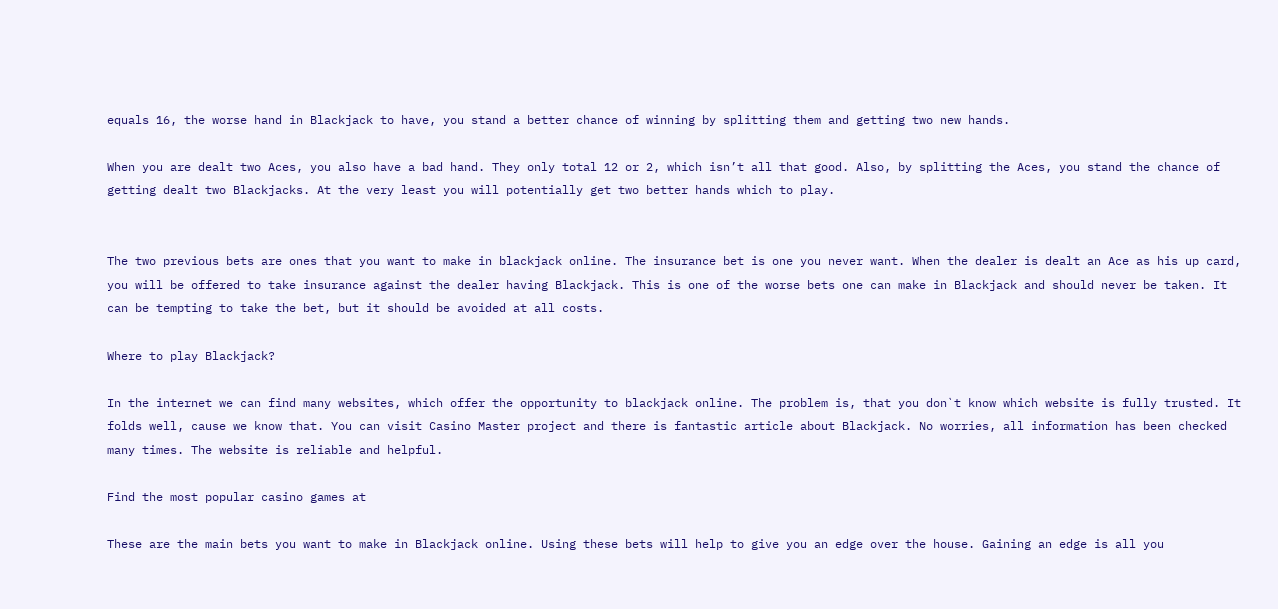equals 16, the worse hand in Blackjack to have, you stand a better chance of winning by splitting them and getting two new hands.

When you are dealt two Aces, you also have a bad hand. They only total 12 or 2, which isn’t all that good. Also, by splitting the Aces, you stand the chance of getting dealt two Blackjacks. At the very least you will potentially get two better hands which to play.


The two previous bets are ones that you want to make in blackjack online. The insurance bet is one you never want. When the dealer is dealt an Ace as his up card, you will be offered to take insurance against the dealer having Blackjack. This is one of the worse bets one can make in Blackjack and should never be taken. It can be tempting to take the bet, but it should be avoided at all costs.

Where to play Blackjack?

In the internet we can find many websites, which offer the opportunity to blackjack online. The problem is, that you don`t know which website is fully trusted. It folds well, cause we know that. You can visit Casino Master project and there is fantastic article about Blackjack. No worries, all information has been checked many times. The website is reliable and helpful.

Find the most popular casino games at

These are the main bets you want to make in Blackjack online. Using these bets will help to give you an edge over the house. Gaining an edge is all you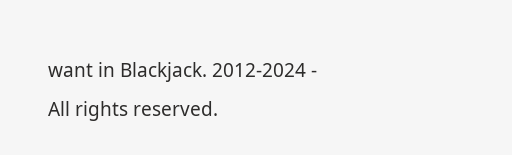want in Blackjack. 2012-2024 - All rights reserved.